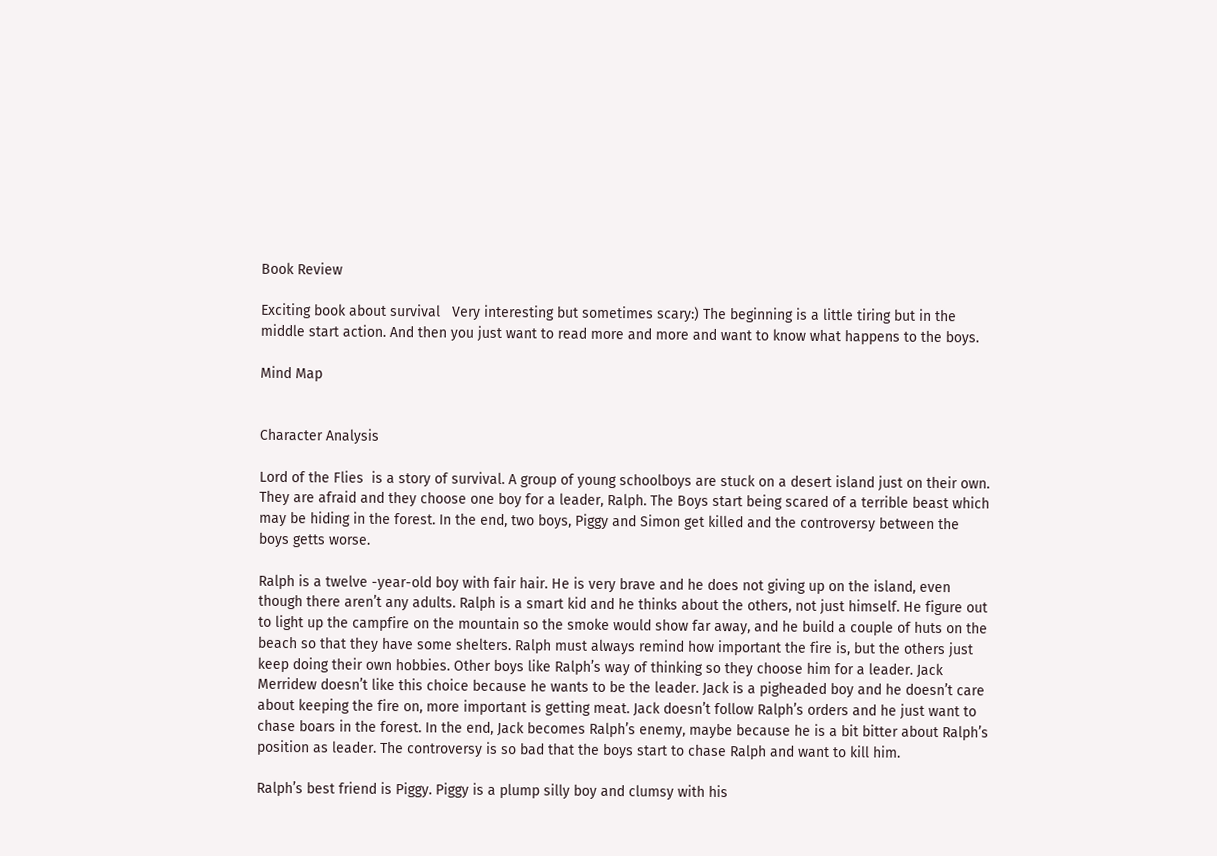Book Review

Exciting book about survival   Very interesting but sometimes scary:) The beginning is a little tiring but in the middle start action. And then you just want to read more and more and want to know what happens to the boys.

Mind Map


Character Analysis

Lord of the Flies  is a story of survival. A group of young schoolboys are stuck on a desert island just on their own. They are afraid and they choose one boy for a leader, Ralph. The Boys start being scared of a terrible beast which may be hiding in the forest. In the end, two boys, Piggy and Simon get killed and the controversy between the boys getts worse.

Ralph is a twelve -year-old boy with fair hair. He is very brave and he does not giving up on the island, even though there aren’t any adults. Ralph is a smart kid and he thinks about the others, not just himself. He figure out to light up the campfire on the mountain so the smoke would show far away, and he build a couple of huts on the beach so that they have some shelters. Ralph must always remind how important the fire is, but the others just keep doing their own hobbies. Other boys like Ralph’s way of thinking so they choose him for a leader. Jack Merridew doesn’t like this choice because he wants to be the leader. Jack is a pigheaded boy and he doesn’t care about keeping the fire on, more important is getting meat. Jack doesn’t follow Ralph’s orders and he just want to chase boars in the forest. In the end, Jack becomes Ralph’s enemy, maybe because he is a bit bitter about Ralph’s position as leader. The controversy is so bad that the boys start to chase Ralph and want to kill him.

Ralph’s best friend is Piggy. Piggy is a plump silly boy and clumsy with his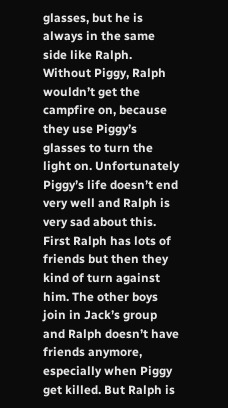glasses, but he is always in the same side like Ralph. Without Piggy, Ralph wouldn’t get the campfire on, because they use Piggy’s glasses to turn the light on. Unfortunately Piggy’s life doesn’t end very well and Ralph is very sad about this. First Ralph has lots of friends but then they kind of turn against him. The other boys join in Jack’s group and Ralph doesn’t have friends anymore, especially when Piggy get killed. But Ralph is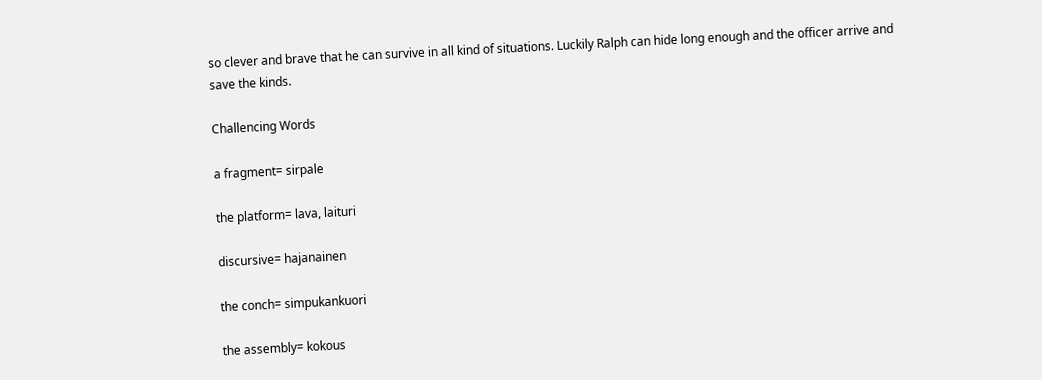so clever and brave that he can survive in all kind of situations. Luckily Ralph can hide long enough and the officer arrive and save the kinds.

Challencing Words

a fragment= sirpale

the platform= lava, laituri

discursive= hajanainen

the conch= simpukankuori

the assembly= kokous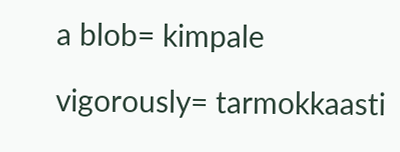a blob= kimpale

vigorously= tarmokkaasti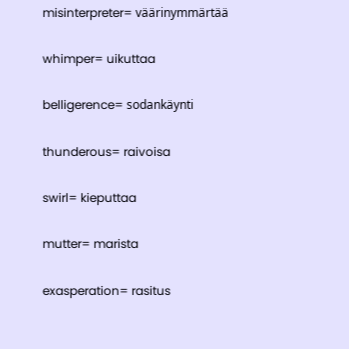misinterpreter= väärinymmärtää

whimper= uikuttaa

belligerence= sodankäynti

thunderous= raivoisa

swirl= kieputtaa

mutter= marista

exasperation= rasitus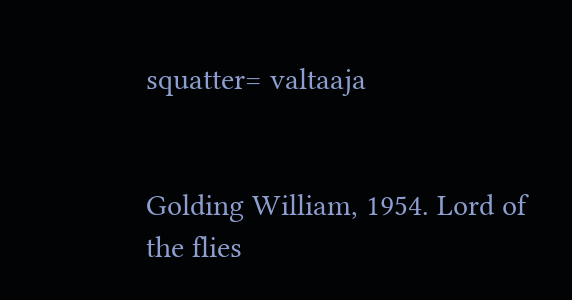squatter= valtaaja


Golding William, 1954. Lord of the flies